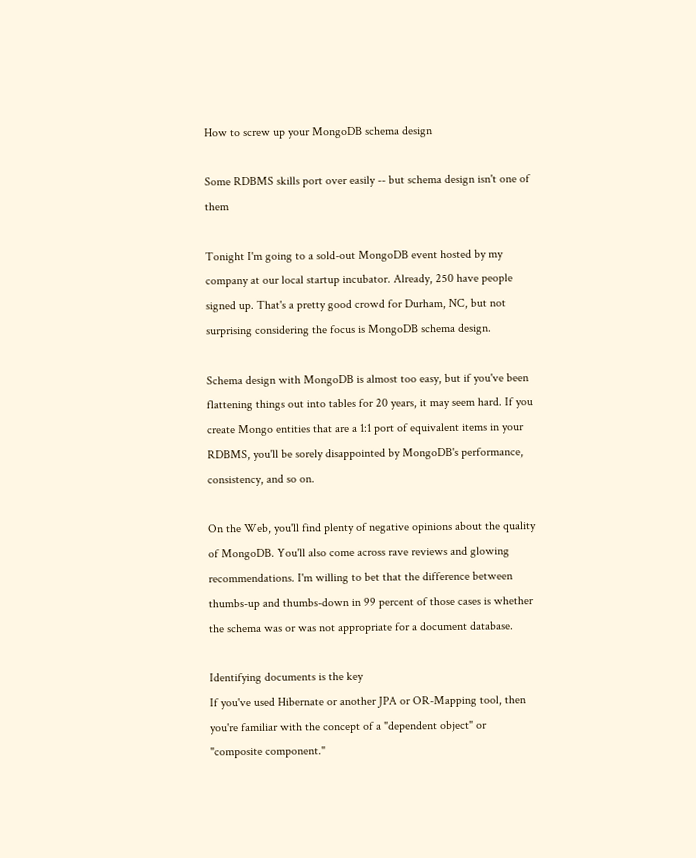How to screw up your MongoDB schema design

Some RDBMS skills port over easily -- but schema design isn't one of them

Tonight I'm going to a sold-out MongoDB event hosted by my company at our local startup incubator. Already, 250 have people signed up. That's a pretty good crowd for Durham, NC, but not surprising considering the focus is MongoDB schema design.

Schema design with MongoDB is almost too easy, but if you've been flattening things out into tables for 20 years, it may seem hard. If you create Mongo entities that are a 1:1 port of equivalent items in your RDBMS, you'll be sorely disappointed by MongoDB's performance, consistency, and so on.

On the Web, you'll find plenty of negative opinions about the quality of MongoDB. You'll also come across rave reviews and glowing recommendations. I'm willing to bet that the difference between thumbs-up and thumbs-down in 99 percent of those cases is whether the schema was or was not appropriate for a document database.

Identifying documents is the key
If you've used Hibernate or another JPA or OR-Mapping tool, then you're familiar with the concept of a "dependent object" or "composite component."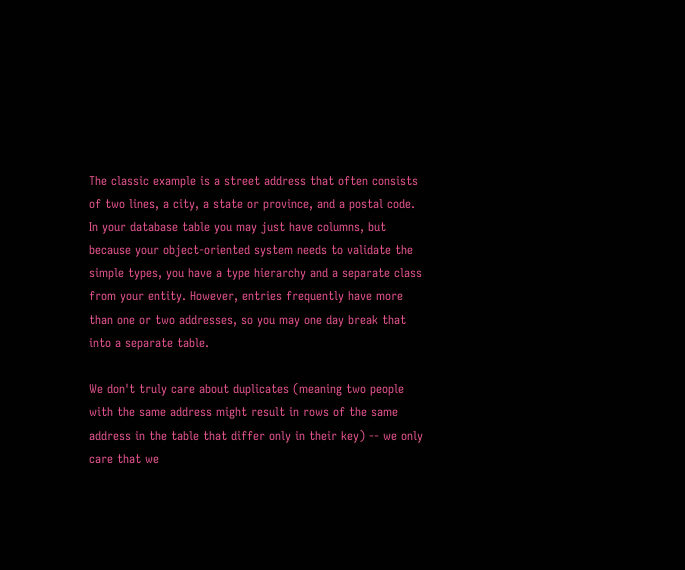The classic example is a street address that often consists of two lines, a city, a state or province, and a postal code. In your database table you may just have columns, but because your object-oriented system needs to validate the simple types, you have a type hierarchy and a separate class from your entity. However, entries frequently have more than one or two addresses, so you may one day break that into a separate table.

We don't truly care about duplicates (meaning two people with the same address might result in rows of the same address in the table that differ only in their key) -- we only care that we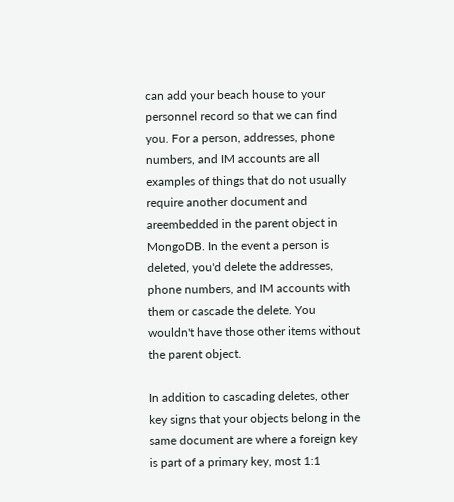can add your beach house to your personnel record so that we can find you. For a person, addresses, phone numbers, and IM accounts are all examples of things that do not usually require another document and areembedded in the parent object in MongoDB. In the event a person is deleted, you'd delete the addresses, phone numbers, and IM accounts with them or cascade the delete. You wouldn't have those other items without the parent object.

In addition to cascading deletes, other key signs that your objects belong in the same document are where a foreign key is part of a primary key, most 1:1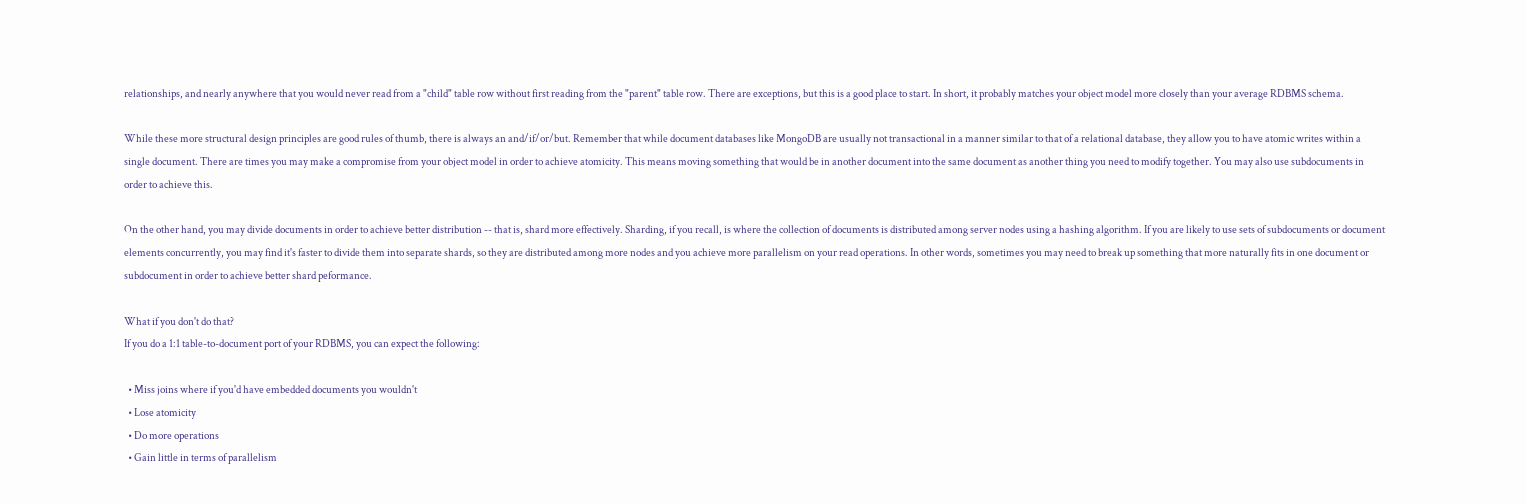relationships, and nearly anywhere that you would never read from a "child" table row without first reading from the "parent" table row. There are exceptions, but this is a good place to start. In short, it probably matches your object model more closely than your average RDBMS schema.

While these more structural design principles are good rules of thumb, there is always an and/if/or/but. Remember that while document databases like MongoDB are usually not transactional in a manner similar to that of a relational database, they allow you to have atomic writes within a single document. There are times you may make a compromise from your object model in order to achieve atomicity. This means moving something that would be in another document into the same document as another thing you need to modify together. You may also use subdocuments in order to achieve this.

On the other hand, you may divide documents in order to achieve better distribution -- that is, shard more effectively. Sharding, if you recall, is where the collection of documents is distributed among server nodes using a hashing algorithm. If you are likely to use sets of subdocuments or document elements concurrently, you may find it's faster to divide them into separate shards, so they are distributed among more nodes and you achieve more parallelism on your read operations. In other words, sometimes you may need to break up something that more naturally fits in one document or subdocument in order to achieve better shard peformance.

What if you don't do that?
If you do a 1:1 table-to-document port of your RDBMS, you can expect the following:

  • Miss joins where if you'd have embedded documents you wouldn't
  • Lose atomicity
  • Do more operations
  • Gain little in terms of parallelism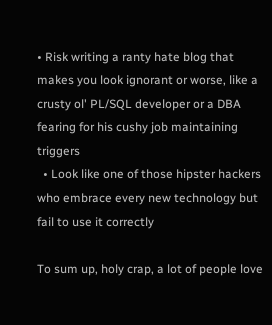• Risk writing a ranty hate blog that makes you look ignorant or worse, like a crusty ol' PL/SQL developer or a DBA fearing for his cushy job maintaining triggers
  • Look like one of those hipster hackers who embrace every new technology but fail to use it correctly

To sum up, holy crap, a lot of people love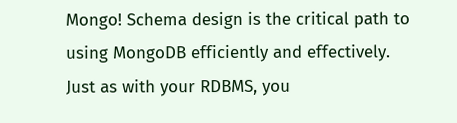Mongo! Schema design is the critical path to using MongoDB efficiently and effectively. Just as with your RDBMS, you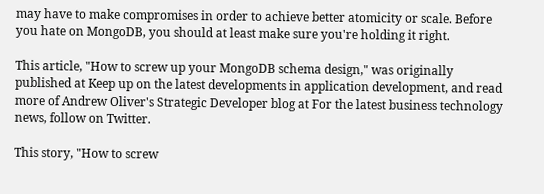may have to make compromises in order to achieve better atomicity or scale. Before you hate on MongoDB, you should at least make sure you're holding it right.

This article, "How to screw up your MongoDB schema design," was originally published at Keep up on the latest developments in application development, and read more of Andrew Oliver's Strategic Developer blog at For the latest business technology news, follow on Twitter.

This story, "How to screw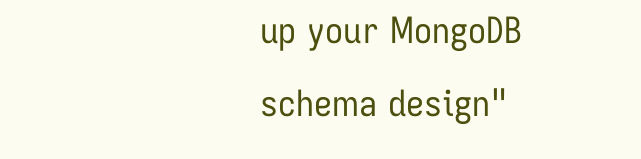up your MongoDB schema design"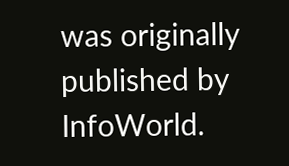was originally published by InfoWorld.